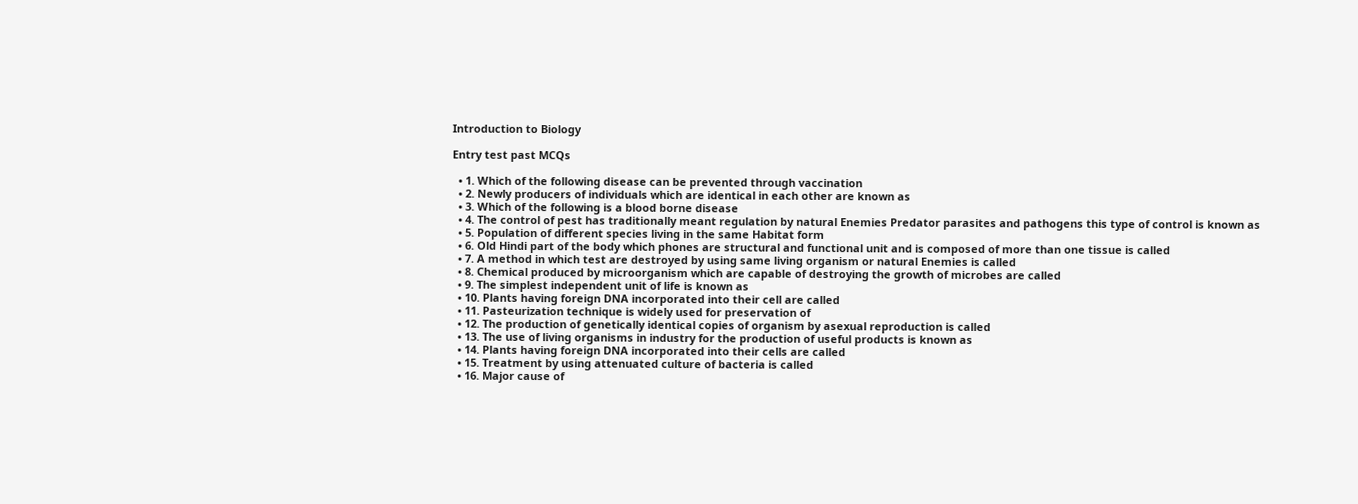Introduction to Biology

Entry test past MCQs

  • 1. Which of the following disease can be prevented through vaccination
  • 2. Newly producers of individuals which are identical in each other are known as
  • 3. Which of the following is a blood borne disease
  • 4. The control of pest has traditionally meant regulation by natural Enemies Predator parasites and pathogens this type of control is known as
  • 5. Population of different species living in the same Habitat form
  • 6. Old Hindi part of the body which phones are structural and functional unit and is composed of more than one tissue is called
  • 7. A method in which test are destroyed by using same living organism or natural Enemies is called
  • 8. Chemical produced by microorganism which are capable of destroying the growth of microbes are called
  • 9. The simplest independent unit of life is known as
  • 10. Plants having foreign DNA incorporated into their cell are called
  • 11. Pasteurization technique is widely used for preservation of
  • 12. The production of genetically identical copies of organism by asexual reproduction is called
  • 13. The use of living organisms in industry for the production of useful products is known as
  • 14. Plants having foreign DNA incorporated into their cells are called
  • 15. Treatment by using attenuated culture of bacteria is called
  • 16. Major cause of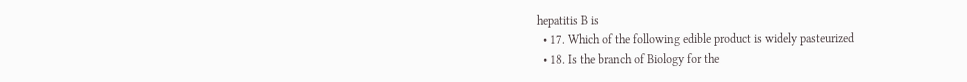hepatitis B is
  • 17. Which of the following edible product is widely pasteurized
  • 18. Is the branch of Biology for the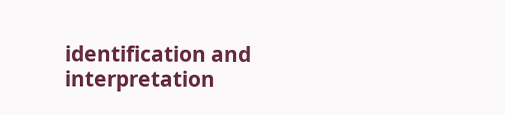identification and interpretation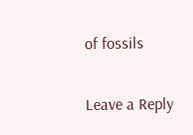of fossils

Leave a Reply